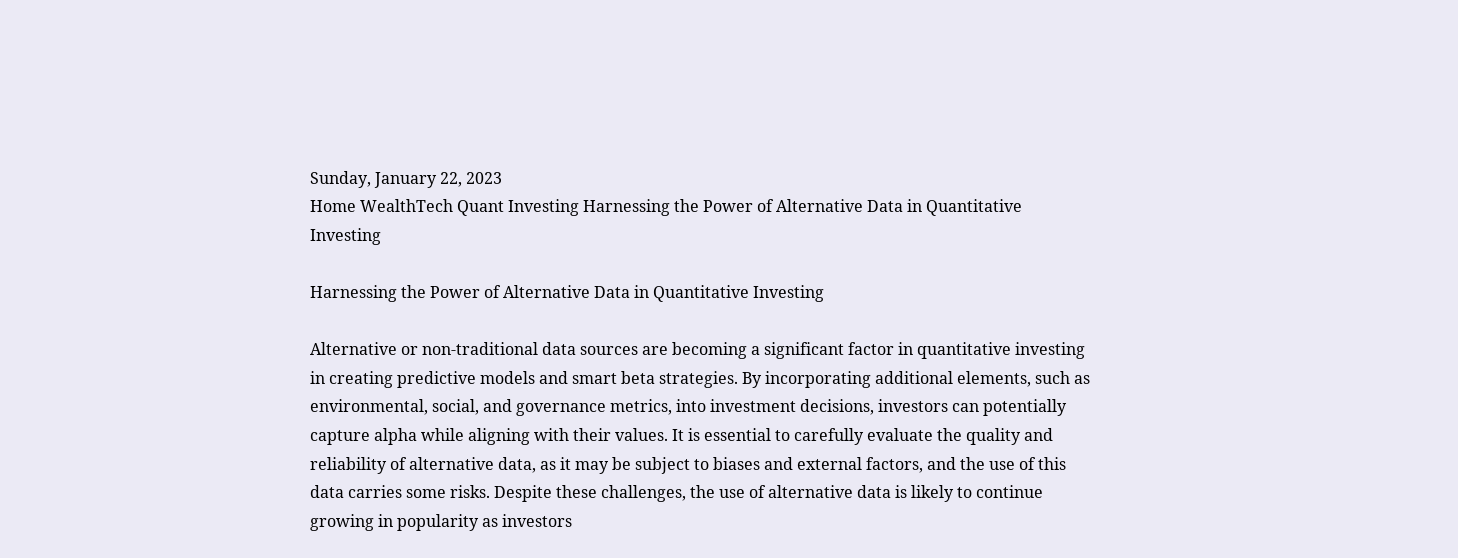Sunday, January 22, 2023
Home WealthTech Quant Investing Harnessing the Power of Alternative Data in Quantitative Investing

Harnessing the Power of Alternative Data in Quantitative Investing

Alternative or non-traditional data sources are becoming a significant factor in quantitative investing in creating predictive models and smart beta strategies. By incorporating additional elements, such as environmental, social, and governance metrics, into investment decisions, investors can potentially capture alpha while aligning with their values. It is essential to carefully evaluate the quality and reliability of alternative data, as it may be subject to biases and external factors, and the use of this data carries some risks. Despite these challenges, the use of alternative data is likely to continue growing in popularity as investors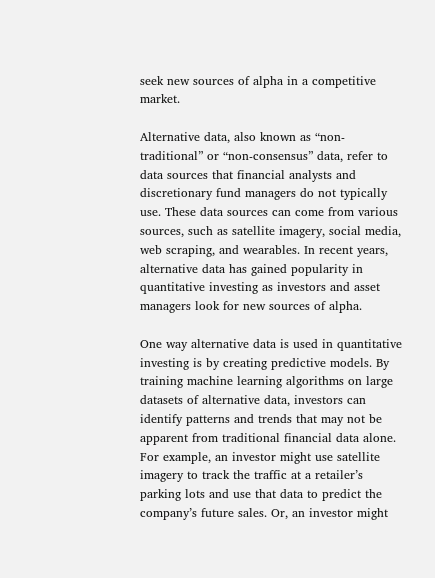seek new sources of alpha in a competitive market.

Alternative data, also known as “non-traditional” or “non-consensus” data, refer to data sources that financial analysts and discretionary fund managers do not typically use. These data sources can come from various sources, such as satellite imagery, social media, web scraping, and wearables. In recent years, alternative data has gained popularity in quantitative investing as investors and asset managers look for new sources of alpha.

One way alternative data is used in quantitative investing is by creating predictive models. By training machine learning algorithms on large datasets of alternative data, investors can identify patterns and trends that may not be apparent from traditional financial data alone. For example, an investor might use satellite imagery to track the traffic at a retailer’s parking lots and use that data to predict the company’s future sales. Or, an investor might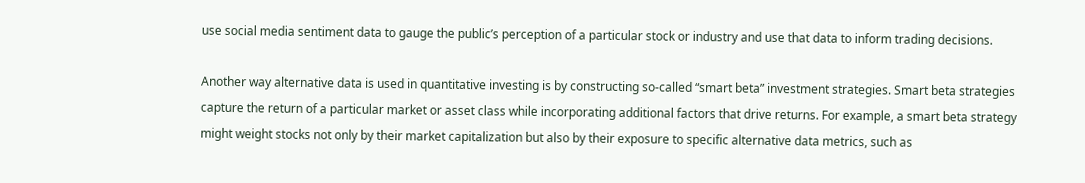use social media sentiment data to gauge the public’s perception of a particular stock or industry and use that data to inform trading decisions.

Another way alternative data is used in quantitative investing is by constructing so-called “smart beta” investment strategies. Smart beta strategies capture the return of a particular market or asset class while incorporating additional factors that drive returns. For example, a smart beta strategy might weight stocks not only by their market capitalization but also by their exposure to specific alternative data metrics, such as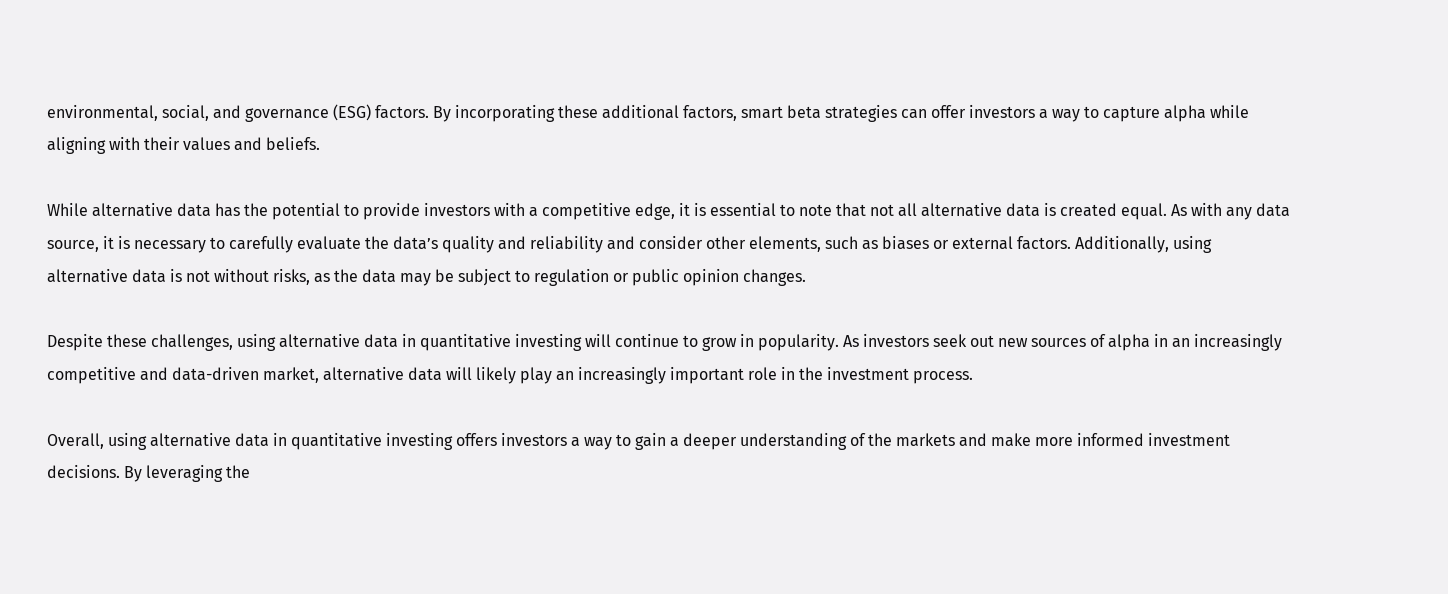environmental, social, and governance (ESG) factors. By incorporating these additional factors, smart beta strategies can offer investors a way to capture alpha while aligning with their values and beliefs.

While alternative data has the potential to provide investors with a competitive edge, it is essential to note that not all alternative data is created equal. As with any data source, it is necessary to carefully evaluate the data’s quality and reliability and consider other elements, such as biases or external factors. Additionally, using alternative data is not without risks, as the data may be subject to regulation or public opinion changes.

Despite these challenges, using alternative data in quantitative investing will continue to grow in popularity. As investors seek out new sources of alpha in an increasingly competitive and data-driven market, alternative data will likely play an increasingly important role in the investment process.

Overall, using alternative data in quantitative investing offers investors a way to gain a deeper understanding of the markets and make more informed investment decisions. By leveraging the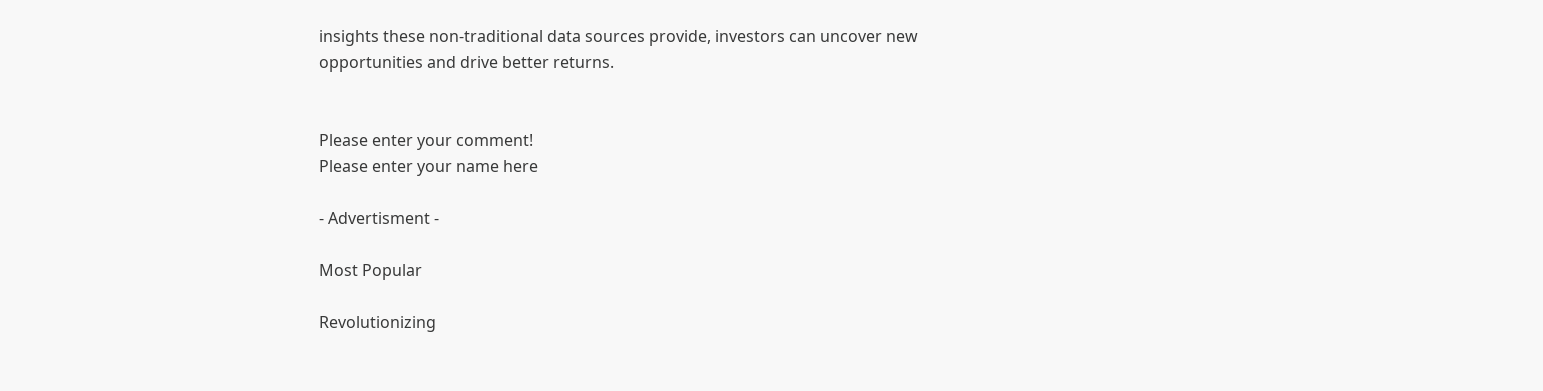insights these non-traditional data sources provide, investors can uncover new opportunities and drive better returns.


Please enter your comment!
Please enter your name here

- Advertisment -

Most Popular

Revolutionizing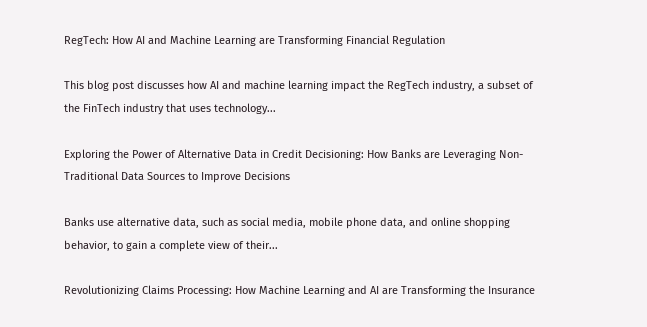RegTech: How AI and Machine Learning are Transforming Financial Regulation

This blog post discusses how AI and machine learning impact the RegTech industry, a subset of the FinTech industry that uses technology...

Exploring the Power of Alternative Data in Credit Decisioning: How Banks are Leveraging Non-Traditional Data Sources to Improve Decisions

Banks use alternative data, such as social media, mobile phone data, and online shopping behavior, to gain a complete view of their...

Revolutionizing Claims Processing: How Machine Learning and AI are Transforming the Insurance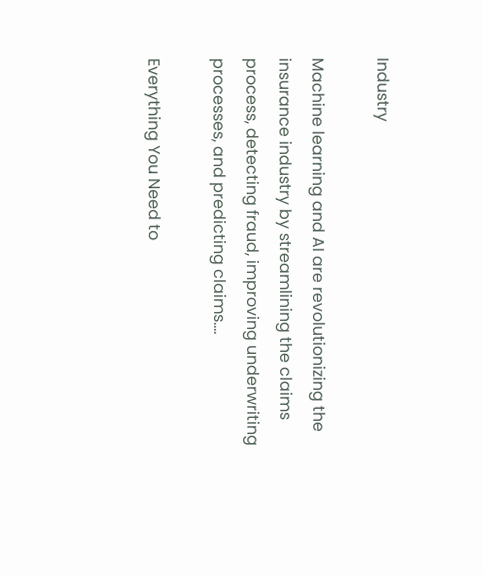Industry

Machine learning and AI are revolutionizing the insurance industry by streamlining the claims process, detecting fraud, improving underwriting processes, and predicting claims....

Everything You Need to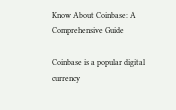Know About Coinbase: A Comprehensive Guide

Coinbase is a popular digital currency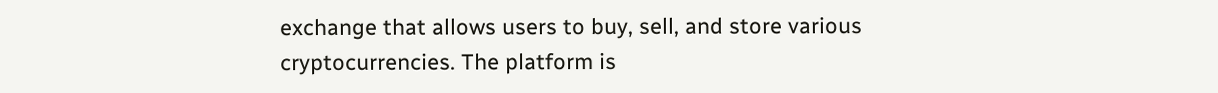exchange that allows users to buy, sell, and store various cryptocurrencies. The platform is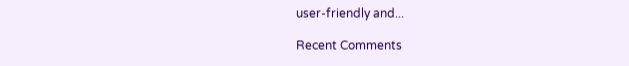user-friendly and...

Recent Comments